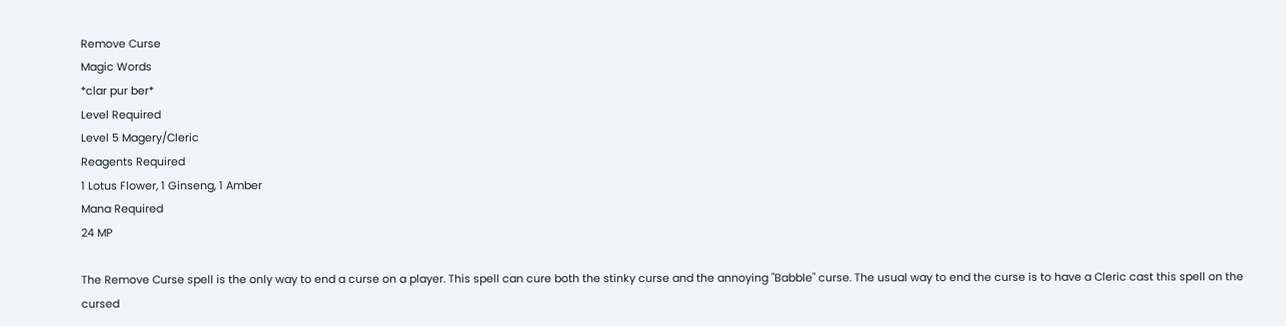Remove Curse
Magic Words
*clar pur ber*
Level Required
Level 5 Magery/Cleric
Reagents Required
1 Lotus Flower, 1 Ginseng, 1 Amber
Mana Required
24 MP

The Remove Curse spell is the only way to end a curse on a player. This spell can cure both the stinky curse and the annoying "Babble" curse. The usual way to end the curse is to have a Cleric cast this spell on the cursed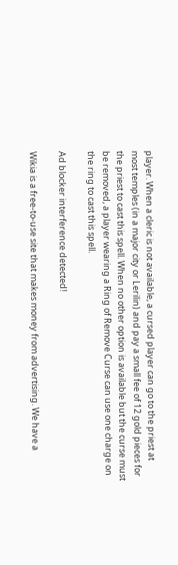player. When a cleric is not available, a cursed player can go to the priest at most temples (in a major city or Lerilin) and pay a small fee of 12 gold pieces for the priest to cast this spell. When no other option is available but the curse must be removed, a player wearing a Ring of Remove Curse can use one charge on the ring to cast this spell.

Ad blocker interference detected!

Wikia is a free-to-use site that makes money from advertising. We have a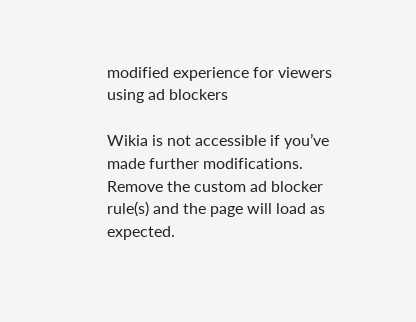modified experience for viewers using ad blockers

Wikia is not accessible if you’ve made further modifications. Remove the custom ad blocker rule(s) and the page will load as expected.